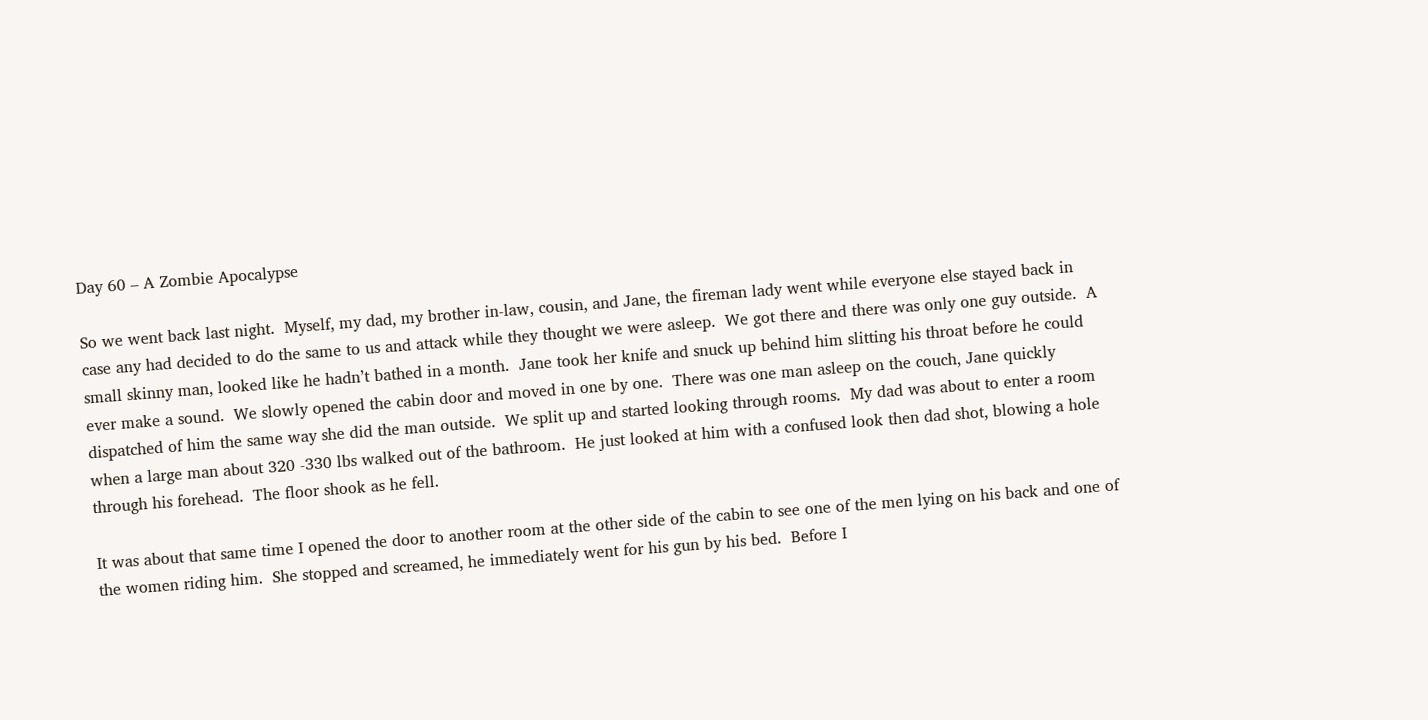Day 60 – A Zombie Apocalypse

So we went back last night.  Myself, my dad, my brother in-law, cousin, and Jane, the fireman lady went while everyone else stayed back in case any had decided to do the same to us and attack while they thought we were asleep.  We got there and there was only one guy outside.  A small skinny man, looked like he hadn’t bathed in a month.  Jane took her knife and snuck up behind him slitting his throat before he could ever make a sound.  We slowly opened the cabin door and moved in one by one.  There was one man asleep on the couch, Jane quickly dispatched of him the same way she did the man outside.  We split up and started looking through rooms.  My dad was about to enter a room when a large man about 320 -330 lbs walked out of the bathroom.  He just looked at him with a confused look then dad shot, blowing a hole through his forehead.  The floor shook as he fell.

It was about that same time I opened the door to another room at the other side of the cabin to see one of the men lying on his back and one of the women riding him.  She stopped and screamed, he immediately went for his gun by his bed.  Before I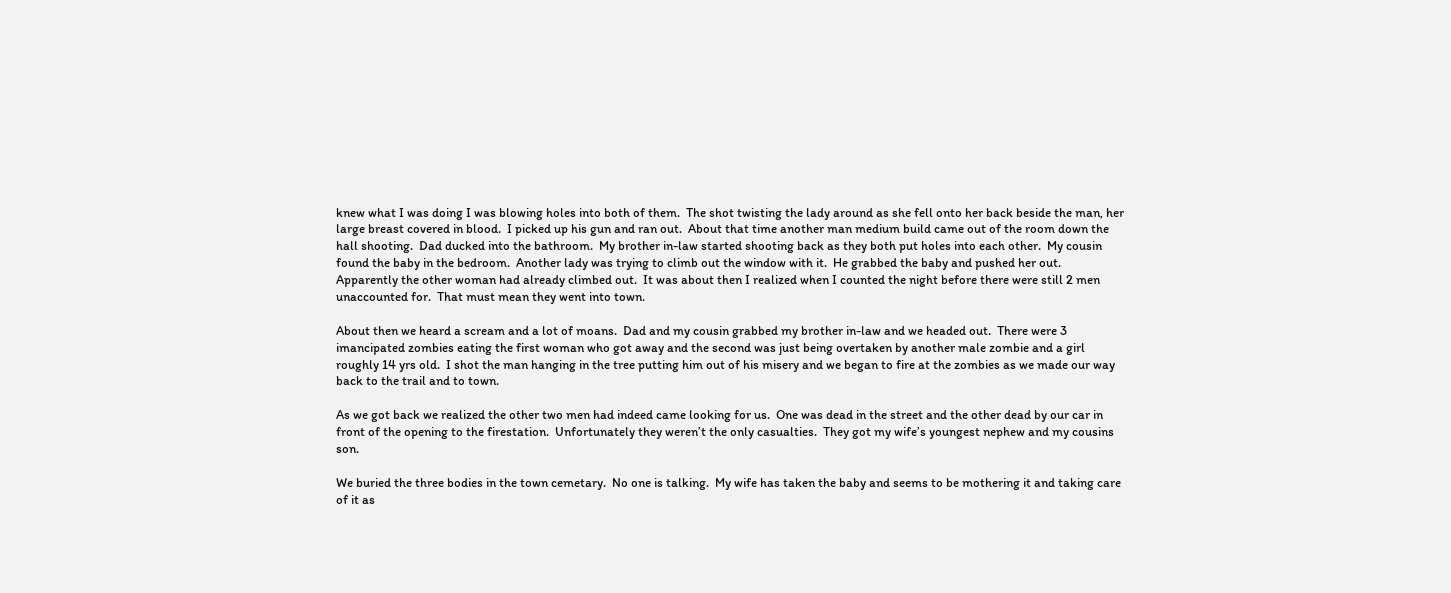knew what I was doing I was blowing holes into both of them.  The shot twisting the lady around as she fell onto her back beside the man, her large breast covered in blood.  I picked up his gun and ran out.  About that time another man medium build came out of the room down the hall shooting.  Dad ducked into the bathroom.  My brother in-law started shooting back as they both put holes into each other.  My cousin found the baby in the bedroom.  Another lady was trying to climb out the window with it.  He grabbed the baby and pushed her out.  Apparently the other woman had already climbed out.  It was about then I realized when I counted the night before there were still 2 men unaccounted for.  That must mean they went into town.

About then we heard a scream and a lot of moans.  Dad and my cousin grabbed my brother in-law and we headed out.  There were 3 imancipated zombies eating the first woman who got away and the second was just being overtaken by another male zombie and a girl roughly 14 yrs old.  I shot the man hanging in the tree putting him out of his misery and we began to fire at the zombies as we made our way back to the trail and to town.

As we got back we realized the other two men had indeed came looking for us.  One was dead in the street and the other dead by our car in front of the opening to the firestation.  Unfortunately they weren’t the only casualties.  They got my wife’s youngest nephew and my cousins son.

We buried the three bodies in the town cemetary.  No one is talking.  My wife has taken the baby and seems to be mothering it and taking care of it as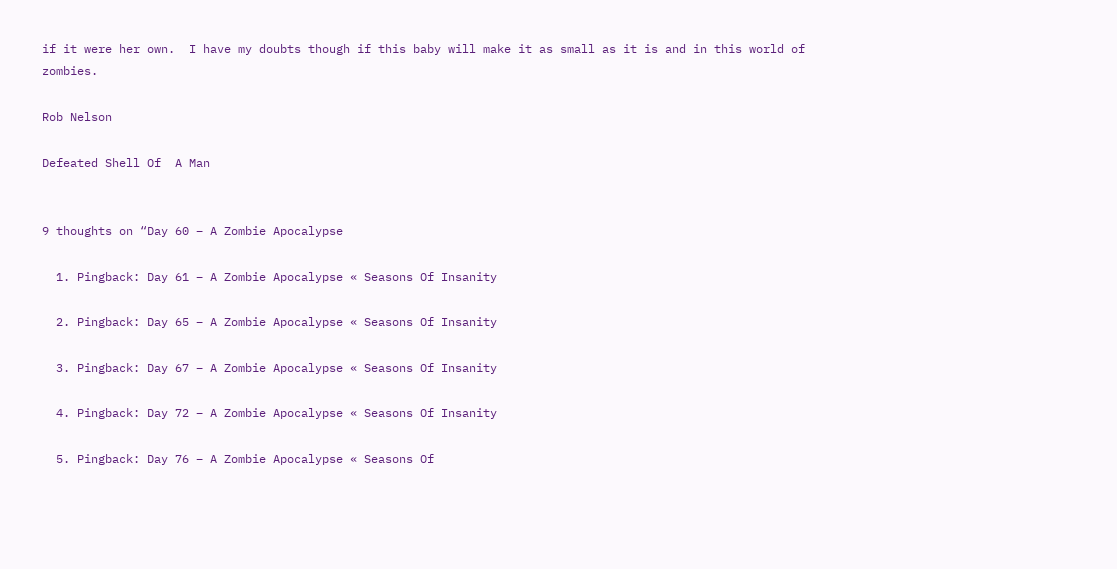if it were her own.  I have my doubts though if this baby will make it as small as it is and in this world of zombies.

Rob Nelson

Defeated Shell Of  A Man


9 thoughts on “Day 60 – A Zombie Apocalypse

  1. Pingback: Day 61 – A Zombie Apocalypse « Seasons Of Insanity

  2. Pingback: Day 65 – A Zombie Apocalypse « Seasons Of Insanity

  3. Pingback: Day 67 – A Zombie Apocalypse « Seasons Of Insanity

  4. Pingback: Day 72 – A Zombie Apocalypse « Seasons Of Insanity

  5. Pingback: Day 76 – A Zombie Apocalypse « Seasons Of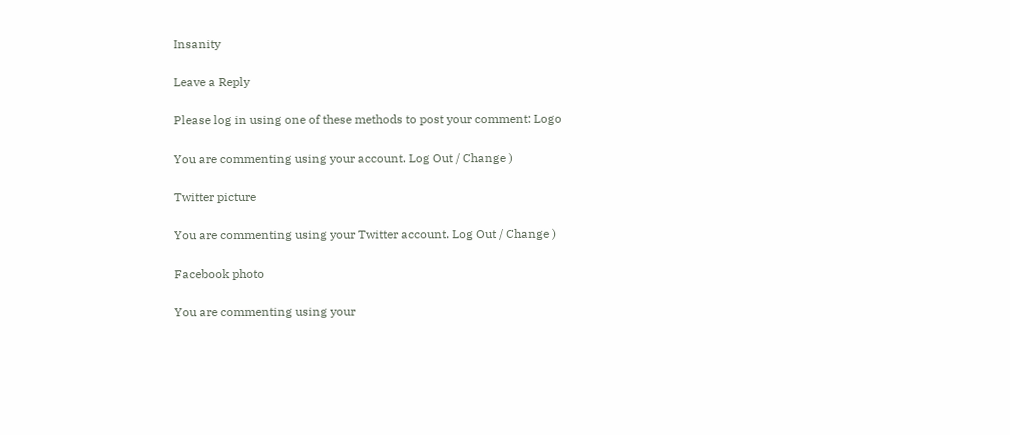Insanity

Leave a Reply

Please log in using one of these methods to post your comment: Logo

You are commenting using your account. Log Out / Change )

Twitter picture

You are commenting using your Twitter account. Log Out / Change )

Facebook photo

You are commenting using your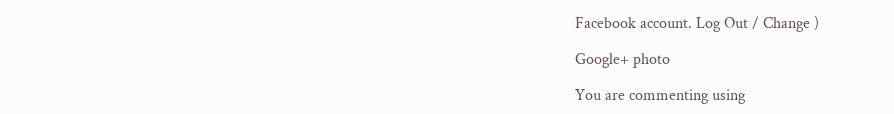Facebook account. Log Out / Change )

Google+ photo

You are commenting using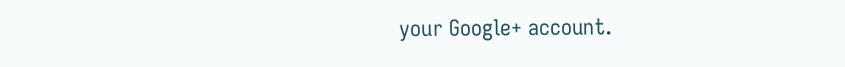your Google+ account.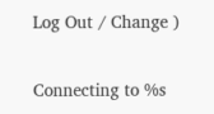Log Out / Change )

Connecting to %s